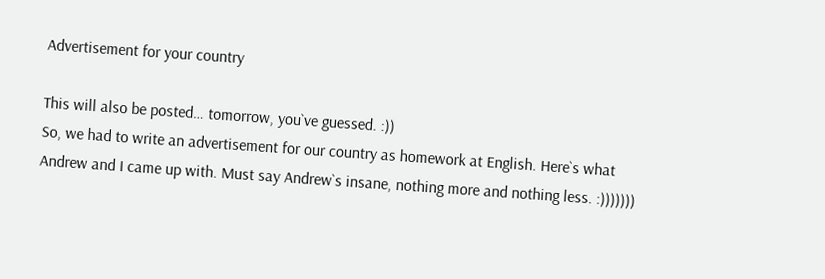Advertisement for your country

This will also be posted… tomorrow, you`ve guessed. :))
So, we had to write an advertisement for our country as homework at English. Here`s what Andrew and I came up with. Must say Andrew`s insane, nothing more and nothing less. :)))))))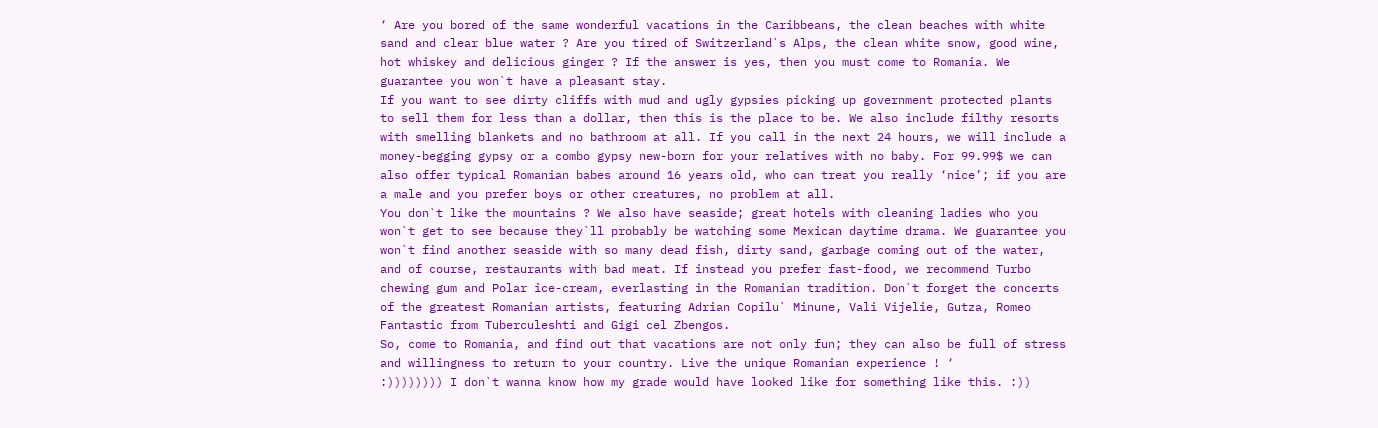‘ Are you bored of the same wonderful vacations in the Caribbeans, the clean beaches with white sand and clear blue water ? Are you tired of Switzerland`s Alps, the clean white snow, good wine, hot whiskey and delicious ginger ? If the answer is yes, then you must come to Romania. We guarantee you won`t have a pleasant stay.
If you want to see dirty cliffs with mud and ugly gypsies picking up government protected plants to sell them for less than a dollar, then this is the place to be. We also include filthy resorts with smelling blankets and no bathroom at all. If you call in the next 24 hours, we will include a money-begging gypsy or a combo gypsy new-born for your relatives with no baby. For 99.99$ we can also offer typical Romanian babes around 16 years old, who can treat you really ‘nice’; if you are a male and you prefer boys or other creatures, no problem at all.
You don`t like the mountains ? We also have seaside; great hotels with cleaning ladies who you won`t get to see because they`ll probably be watching some Mexican daytime drama. We guarantee you won`t find another seaside with so many dead fish, dirty sand, garbage coming out of the water, and of course, restaurants with bad meat. If instead you prefer fast-food, we recommend Turbo chewing gum and Polar ice-cream, everlasting in the Romanian tradition. Don`t forget the concerts of the greatest Romanian artists, featuring Adrian Copilu` Minune, Vali Vijelie, Gutza, Romeo Fantastic from Tuberculeshti and Gigi cel Zbengos.
So, come to Romania, and find out that vacations are not only fun; they can also be full of stress and willingness to return to your country. Live the unique Romanian experience ! ‘
:)))))))) I don`t wanna know how my grade would have looked like for something like this. :))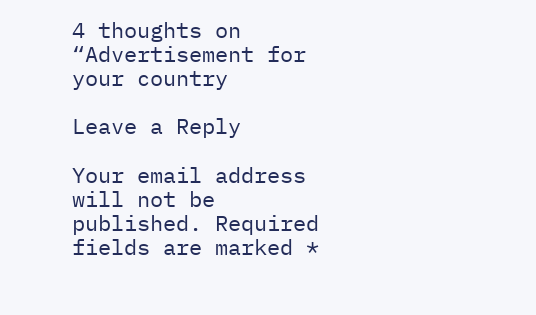4 thoughts on “Advertisement for your country

Leave a Reply

Your email address will not be published. Required fields are marked *